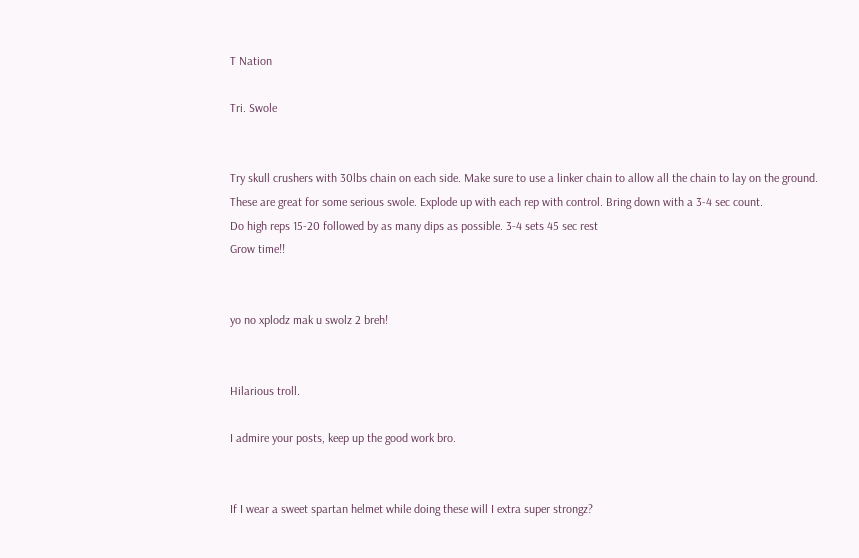T Nation

Tri. Swole


Try skull crushers with 30lbs chain on each side. Make sure to use a linker chain to allow all the chain to lay on the ground.
These are great for some serious swole. Explode up with each rep with control. Bring down with a 3-4 sec count.
Do high reps 15-20 followed by as many dips as possible. 3-4 sets 45 sec rest
Grow time!!


yo no xplodz mak u swolz 2 breh!


Hilarious troll.

I admire your posts, keep up the good work bro.


If I wear a sweet spartan helmet while doing these will I extra super strongz?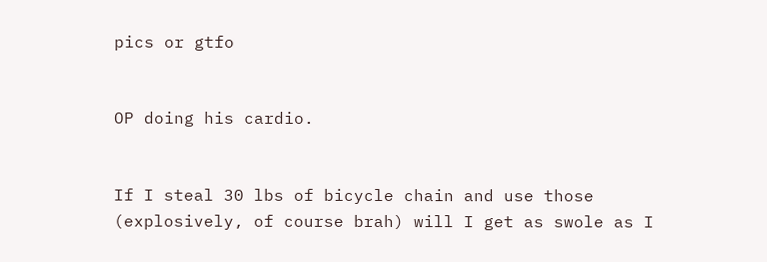pics or gtfo


OP doing his cardio.


If I steal 30 lbs of bicycle chain and use those (explosively, of course brah) will I get as swole as I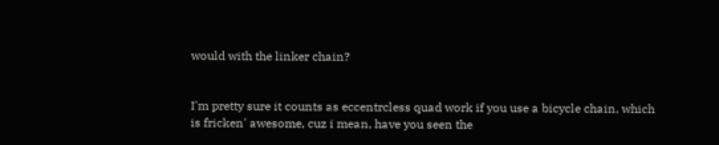would with the linker chain?


I'm pretty sure it counts as eccentrcless quad work if you use a bicycle chain, which is fricken' awesome, cuz i mean, have you seen the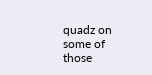quadz on some of those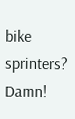bike sprinters? Damn!